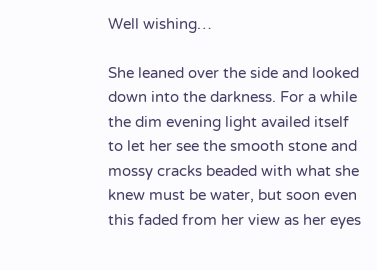Well wishing…

She leaned over the side and looked down into the darkness. For a while the dim evening light availed itself to let her see the smooth stone and mossy cracks beaded with what she knew must be water, but soon even this faded from her view as her eyes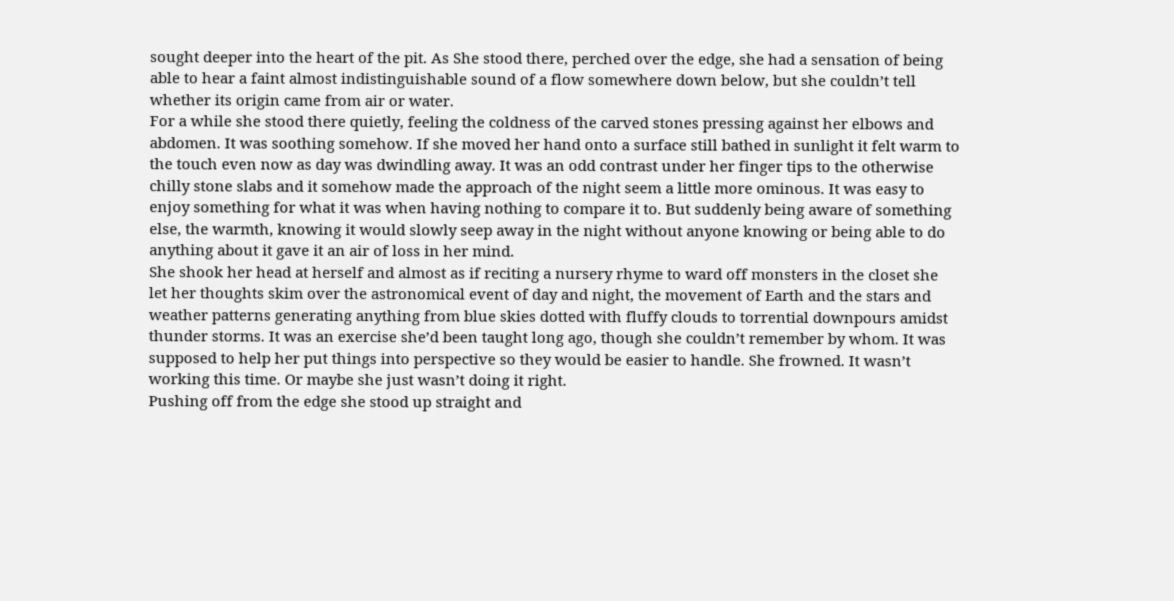sought deeper into the heart of the pit. As She stood there, perched over the edge, she had a sensation of being able to hear a faint almost indistinguishable sound of a flow somewhere down below, but she couldn’t tell whether its origin came from air or water.
For a while she stood there quietly, feeling the coldness of the carved stones pressing against her elbows and abdomen. It was soothing somehow. If she moved her hand onto a surface still bathed in sunlight it felt warm to the touch even now as day was dwindling away. It was an odd contrast under her finger tips to the otherwise chilly stone slabs and it somehow made the approach of the night seem a little more ominous. It was easy to enjoy something for what it was when having nothing to compare it to. But suddenly being aware of something else, the warmth, knowing it would slowly seep away in the night without anyone knowing or being able to do anything about it gave it an air of loss in her mind.
She shook her head at herself and almost as if reciting a nursery rhyme to ward off monsters in the closet she let her thoughts skim over the astronomical event of day and night, the movement of Earth and the stars and weather patterns generating anything from blue skies dotted with fluffy clouds to torrential downpours amidst thunder storms. It was an exercise she’d been taught long ago, though she couldn’t remember by whom. It was supposed to help her put things into perspective so they would be easier to handle. She frowned. It wasn’t working this time. Or maybe she just wasn’t doing it right.
Pushing off from the edge she stood up straight and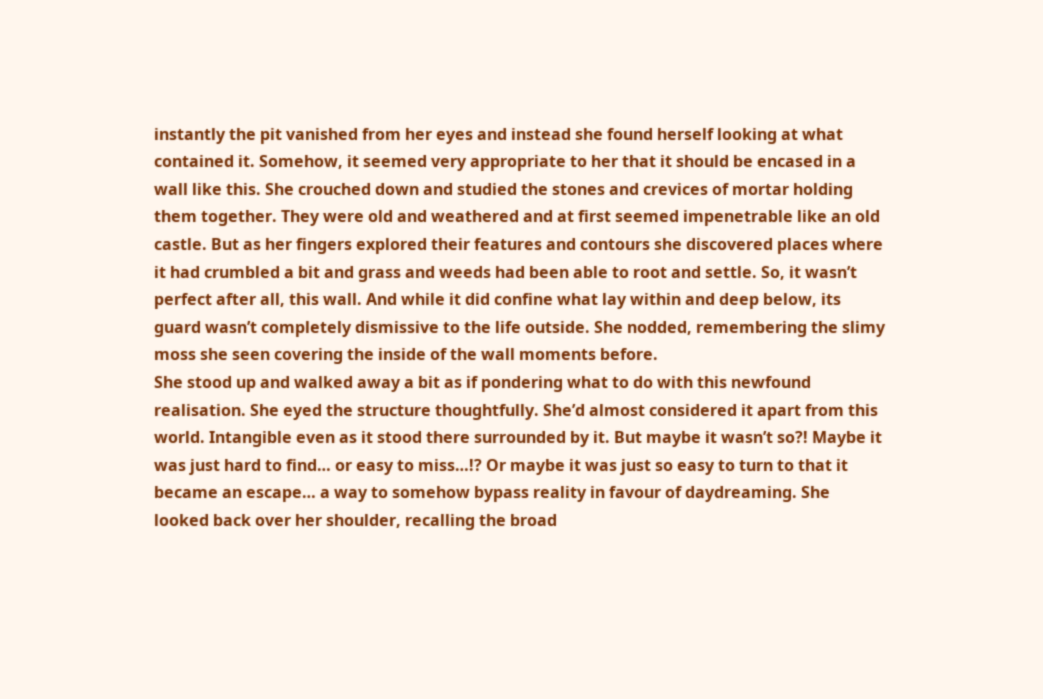instantly the pit vanished from her eyes and instead she found herself looking at what contained it. Somehow, it seemed very appropriate to her that it should be encased in a wall like this. She crouched down and studied the stones and crevices of mortar holding them together. They were old and weathered and at first seemed impenetrable like an old castle. But as her fingers explored their features and contours she discovered places where it had crumbled a bit and grass and weeds had been able to root and settle. So, it wasn’t perfect after all, this wall. And while it did confine what lay within and deep below, its guard wasn’t completely dismissive to the life outside. She nodded, remembering the slimy moss she seen covering the inside of the wall moments before.
She stood up and walked away a bit as if pondering what to do with this newfound realisation. She eyed the structure thoughtfully. She’d almost considered it apart from this world. Intangible even as it stood there surrounded by it. But maybe it wasn’t so?! Maybe it was just hard to find… or easy to miss…!? Or maybe it was just so easy to turn to that it became an escape… a way to somehow bypass reality in favour of daydreaming. She looked back over her shoulder, recalling the broad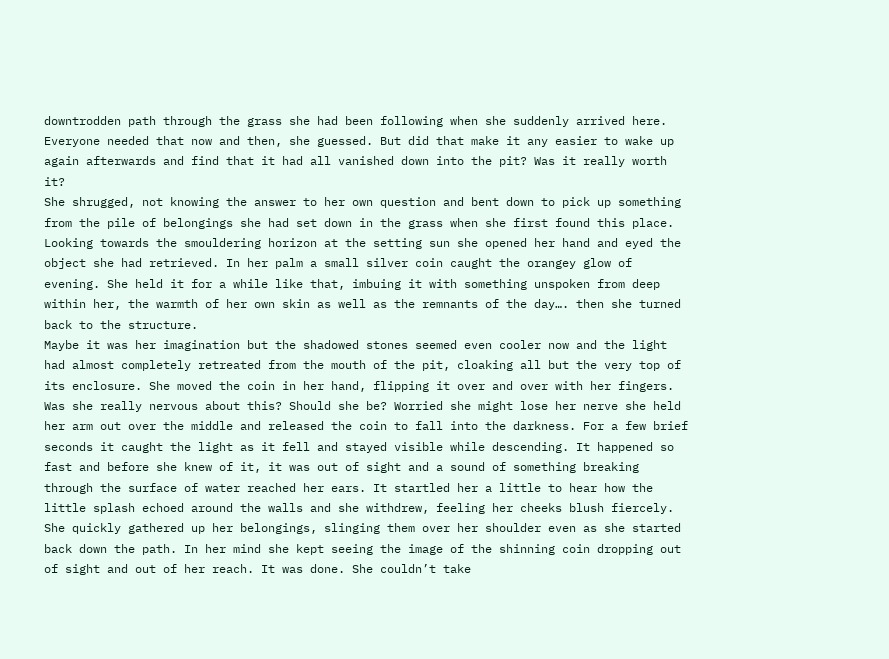downtrodden path through the grass she had been following when she suddenly arrived here. Everyone needed that now and then, she guessed. But did that make it any easier to wake up again afterwards and find that it had all vanished down into the pit? Was it really worth it?
She shrugged, not knowing the answer to her own question and bent down to pick up something from the pile of belongings she had set down in the grass when she first found this place. Looking towards the smouldering horizon at the setting sun she opened her hand and eyed the object she had retrieved. In her palm a small silver coin caught the orangey glow of evening. She held it for a while like that, imbuing it with something unspoken from deep within her, the warmth of her own skin as well as the remnants of the day…. then she turned back to the structure.
Maybe it was her imagination but the shadowed stones seemed even cooler now and the light had almost completely retreated from the mouth of the pit, cloaking all but the very top of its enclosure. She moved the coin in her hand, flipping it over and over with her fingers. Was she really nervous about this? Should she be? Worried she might lose her nerve she held her arm out over the middle and released the coin to fall into the darkness. For a few brief seconds it caught the light as it fell and stayed visible while descending. It happened so fast and before she knew of it, it was out of sight and a sound of something breaking through the surface of water reached her ears. It startled her a little to hear how the little splash echoed around the walls and she withdrew, feeling her cheeks blush fiercely.
She quickly gathered up her belongings, slinging them over her shoulder even as she started back down the path. In her mind she kept seeing the image of the shinning coin dropping out of sight and out of her reach. It was done. She couldn’t take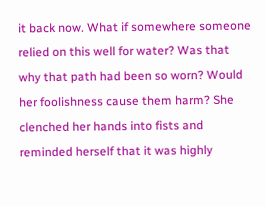it back now. What if somewhere someone relied on this well for water? Was that why that path had been so worn? Would her foolishness cause them harm? She clenched her hands into fists and reminded herself that it was highly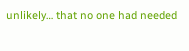unlikely… that no one had needed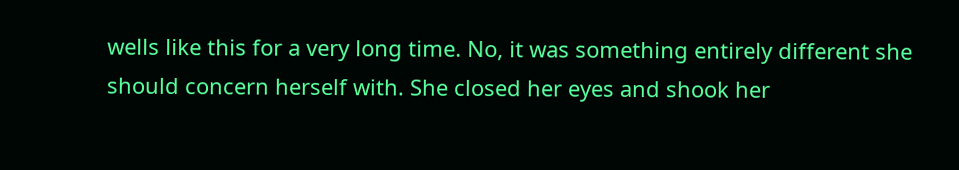wells like this for a very long time. No, it was something entirely different she should concern herself with. She closed her eyes and shook her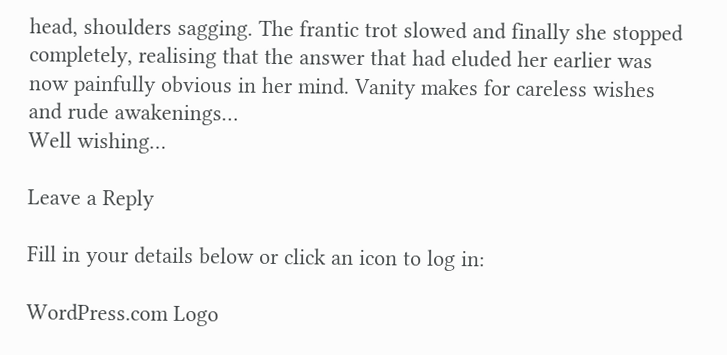head, shoulders sagging. The frantic trot slowed and finally she stopped completely, realising that the answer that had eluded her earlier was now painfully obvious in her mind. Vanity makes for careless wishes and rude awakenings…
Well wishing…

Leave a Reply

Fill in your details below or click an icon to log in:

WordPress.com Logo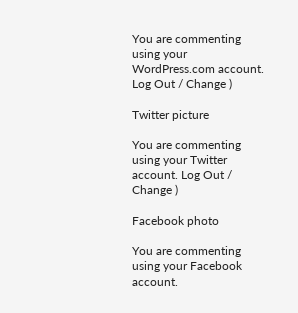You are commenting using your WordPress.com account. Log Out / Change )

Twitter picture

You are commenting using your Twitter account. Log Out / Change )

Facebook photo

You are commenting using your Facebook account.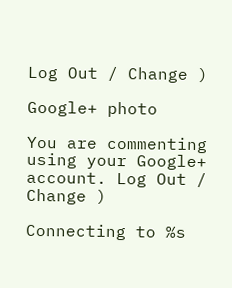Log Out / Change )

Google+ photo

You are commenting using your Google+ account. Log Out / Change )

Connecting to %s